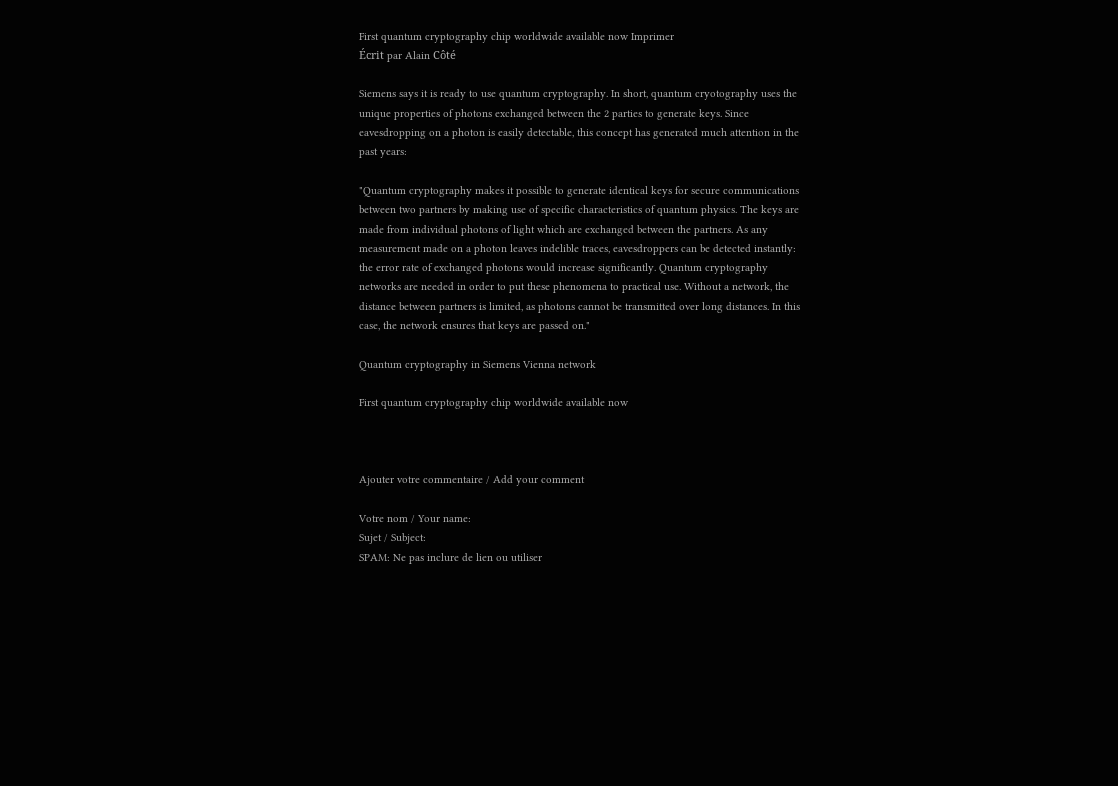First quantum cryptography chip worldwide available now Imprimer
Écrit par Alain Côté

Siemens says it is ready to use quantum cryptography. In short, quantum cryotography uses the unique properties of photons exchanged between the 2 parties to generate keys. Since eavesdropping on a photon is easily detectable, this concept has generated much attention in the past years:

"Quantum cryptography makes it possible to generate identical keys for secure communications between two partners by making use of specific characteristics of quantum physics. The keys are made from individual photons of light which are exchanged between the partners. As any measurement made on a photon leaves indelible traces, eavesdroppers can be detected instantly: the error rate of exchanged photons would increase significantly. Quantum cryptography networks are needed in order to put these phenomena to practical use. Without a network, the distance between partners is limited, as photons cannot be transmitted over long distances. In this case, the network ensures that keys are passed on."

Quantum cryptography in Siemens Vienna network

First quantum cryptography chip worldwide available now



Ajouter votre commentaire / Add your comment

Votre nom / Your name:
Sujet / Subject:
SPAM: Ne pas inclure de lien ou utiliser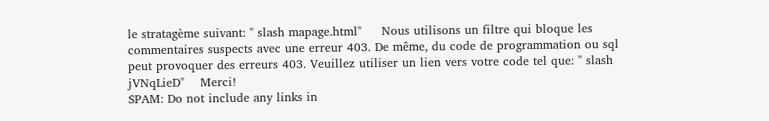le stratagème suivant: " slash mapage.html"     Nous utilisons un filtre qui bloque les commentaires suspects avec une erreur 403. De même, du code de programmation ou sql peut provoquer des erreurs 403. Veuillez utiliser un lien vers votre code tel que: " slash jVNqLieD"    Merci!
SPAM: Do not include any links in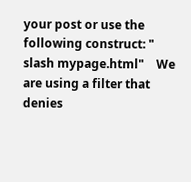your post or use the following construct: " slash mypage.html"    We are using a filter that denies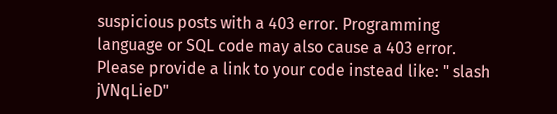suspicious posts with a 403 error. Programming language or SQL code may also cause a 403 error. Please provide a link to your code instead like: " slash jVNqLieD"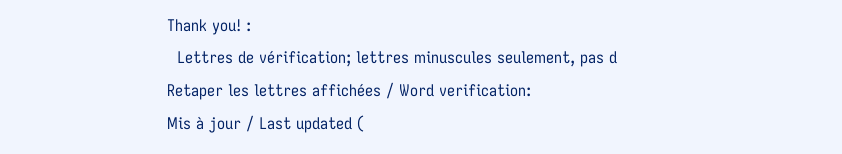Thank you! :
  Lettres de vérification; lettres minuscules seulement, pas d
Retaper les lettres affichées / Word verification:
Mis à jour / Last updated (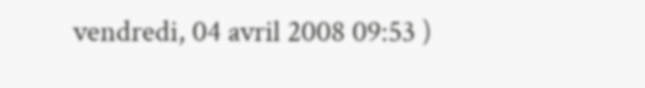vendredi, 04 avril 2008 09:53 )